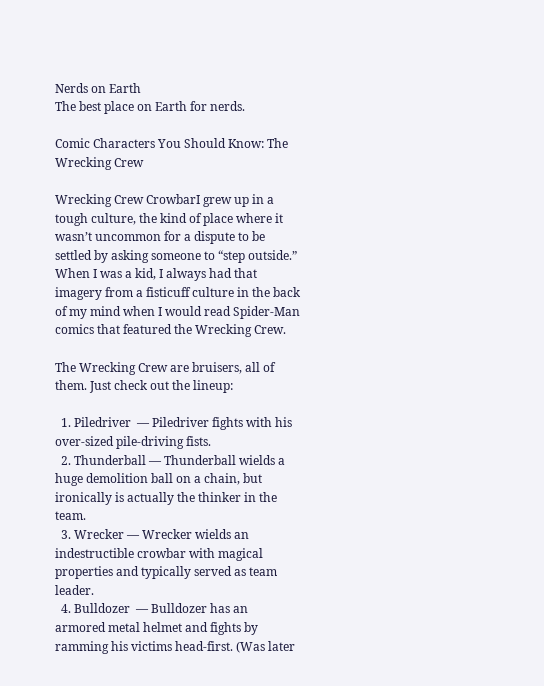Nerds on Earth
The best place on Earth for nerds.

Comic Characters You Should Know: The Wrecking Crew

Wrecking Crew CrowbarI grew up in a tough culture, the kind of place where it wasn’t uncommon for a dispute to be settled by asking someone to “step outside.” When I was a kid, I always had that imagery from a fisticuff culture in the back of my mind when I would read Spider-Man comics that featured the Wrecking Crew.

The Wrecking Crew are bruisers, all of them. Just check out the lineup:

  1. Piledriver  — Piledriver fights with his over-sized pile-driving fists.
  2. Thunderball — Thunderball wields a huge demolition ball on a chain, but ironically is actually the thinker in the team.
  3. Wrecker — Wrecker wields an indestructible crowbar with magical properties and typically served as team leader.
  4. Bulldozer  — Bulldozer has an armored metal helmet and fights by ramming his victims head-first. (Was later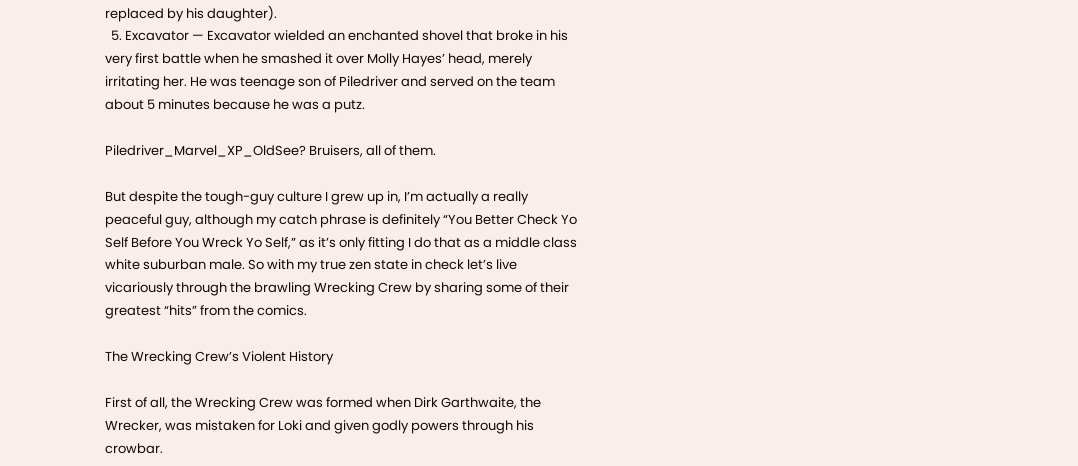replaced by his daughter).
  5. Excavator — Excavator wielded an enchanted shovel that broke in his very first battle when he smashed it over Molly Hayes’ head, merely irritating her. He was teenage son of Piledriver and served on the team about 5 minutes because he was a putz.

Piledriver_Marvel_XP_OldSee? Bruisers, all of them.

But despite the tough-guy culture I grew up in, I’m actually a really peaceful guy, although my catch phrase is definitely “You Better Check Yo Self Before You Wreck Yo Self,” as it’s only fitting I do that as a middle class white suburban male. So with my true zen state in check let’s live vicariously through the brawling Wrecking Crew by sharing some of their greatest “hits” from the comics.

The Wrecking Crew’s Violent History

First of all, the Wrecking Crew was formed when Dirk Garthwaite, the Wrecker, was mistaken for Loki and given godly powers through his crowbar.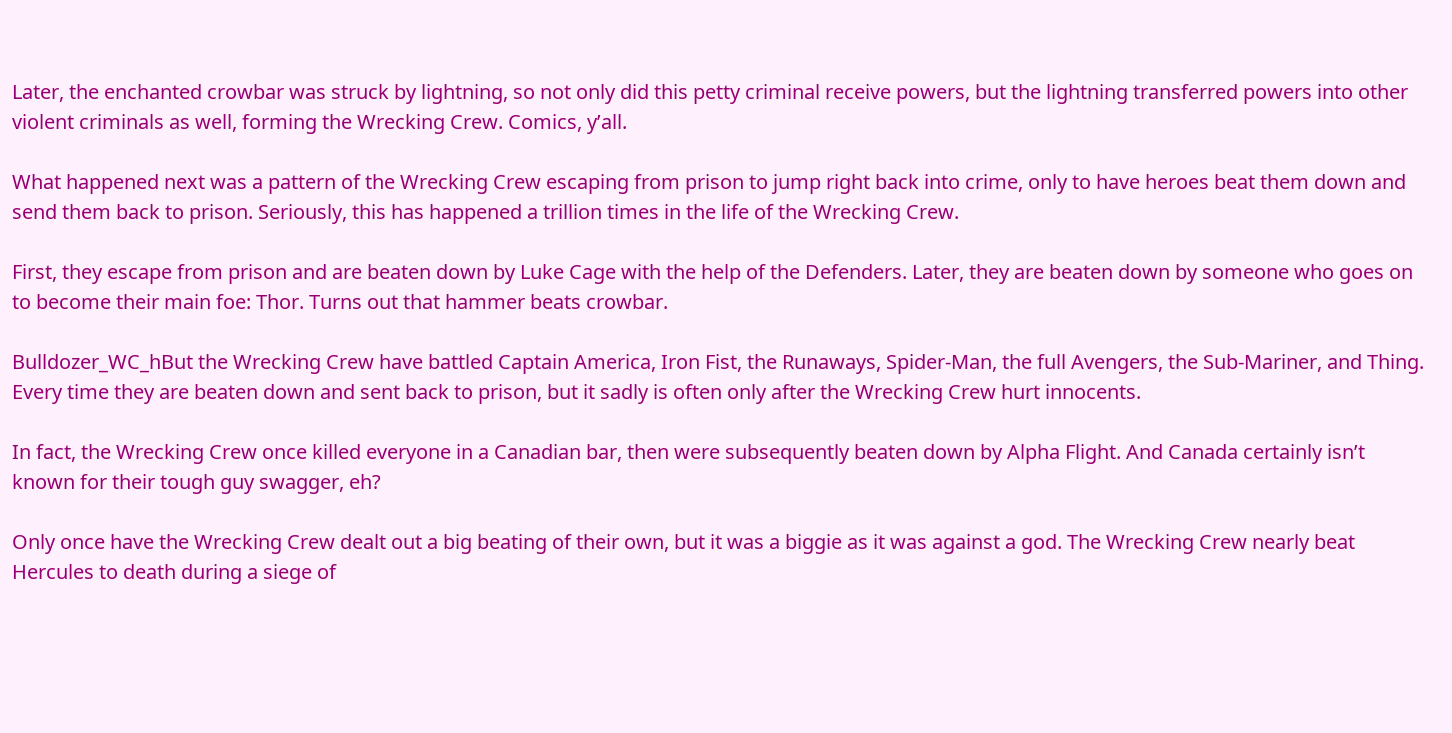Later, the enchanted crowbar was struck by lightning, so not only did this petty criminal receive powers, but the lightning transferred powers into other violent criminals as well, forming the Wrecking Crew. Comics, y’all.

What happened next was a pattern of the Wrecking Crew escaping from prison to jump right back into crime, only to have heroes beat them down and send them back to prison. Seriously, this has happened a trillion times in the life of the Wrecking Crew.

First, they escape from prison and are beaten down by Luke Cage with the help of the Defenders. Later, they are beaten down by someone who goes on to become their main foe: Thor. Turns out that hammer beats crowbar.

Bulldozer_WC_hBut the Wrecking Crew have battled Captain America, Iron Fist, the Runaways, Spider-Man, the full Avengers, the Sub-Mariner, and Thing. Every time they are beaten down and sent back to prison, but it sadly is often only after the Wrecking Crew hurt innocents.

In fact, the Wrecking Crew once killed everyone in a Canadian bar, then were subsequently beaten down by Alpha Flight. And Canada certainly isn’t known for their tough guy swagger, eh?

Only once have the Wrecking Crew dealt out a big beating of their own, but it was a biggie as it was against a god. The Wrecking Crew nearly beat Hercules to death during a siege of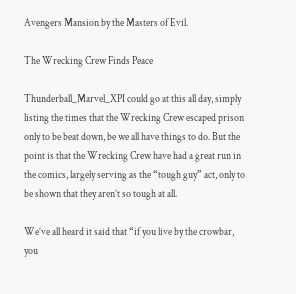Avengers Mansion by the Masters of Evil.

The Wrecking Crew Finds Peace

Thunderball_Marvel_XPI could go at this all day, simply listing the times that the Wrecking Crew escaped prison only to be beat down, be we all have things to do. But the point is that the Wrecking Crew have had a great run in the comics, largely serving as the “tough guy” act, only to be shown that they aren’t so tough at all.

We’ve all heard it said that “if you live by the crowbar, you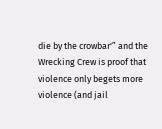die by the crowbar'” and the Wrecking Crew is proof that violence only begets more violence (and jail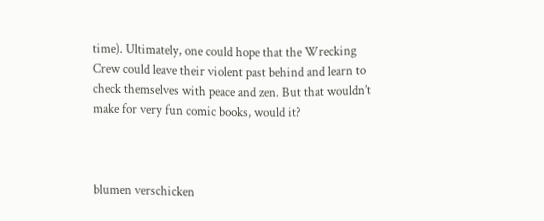time). Ultimately, one could hope that the Wrecking Crew could leave their violent past behind and learn to check themselves with peace and zen. But that wouldn’t make for very fun comic books, would it?



blumen verschicken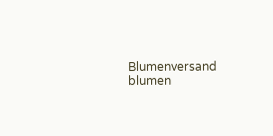Blumenversand
blumen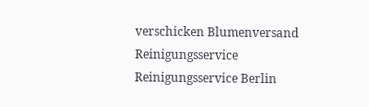verschicken Blumenversand
Reinigungsservice Reinigungsservice Berlin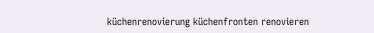küchenrenovierung küchenfronten renovieren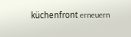küchenfront erneuern